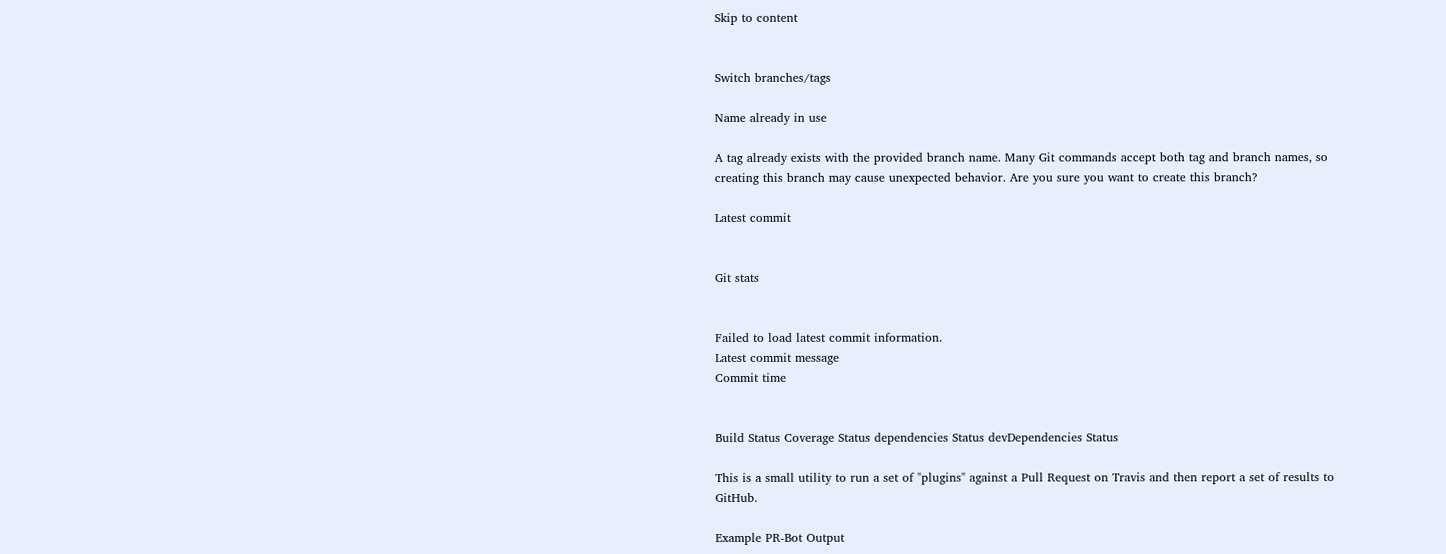Skip to content


Switch branches/tags

Name already in use

A tag already exists with the provided branch name. Many Git commands accept both tag and branch names, so creating this branch may cause unexpected behavior. Are you sure you want to create this branch?

Latest commit


Git stats


Failed to load latest commit information.
Latest commit message
Commit time


Build Status Coverage Status dependencies Status devDependencies Status

This is a small utility to run a set of "plugins" against a Pull Request on Travis and then report a set of results to GitHub.

Example PR-Bot Output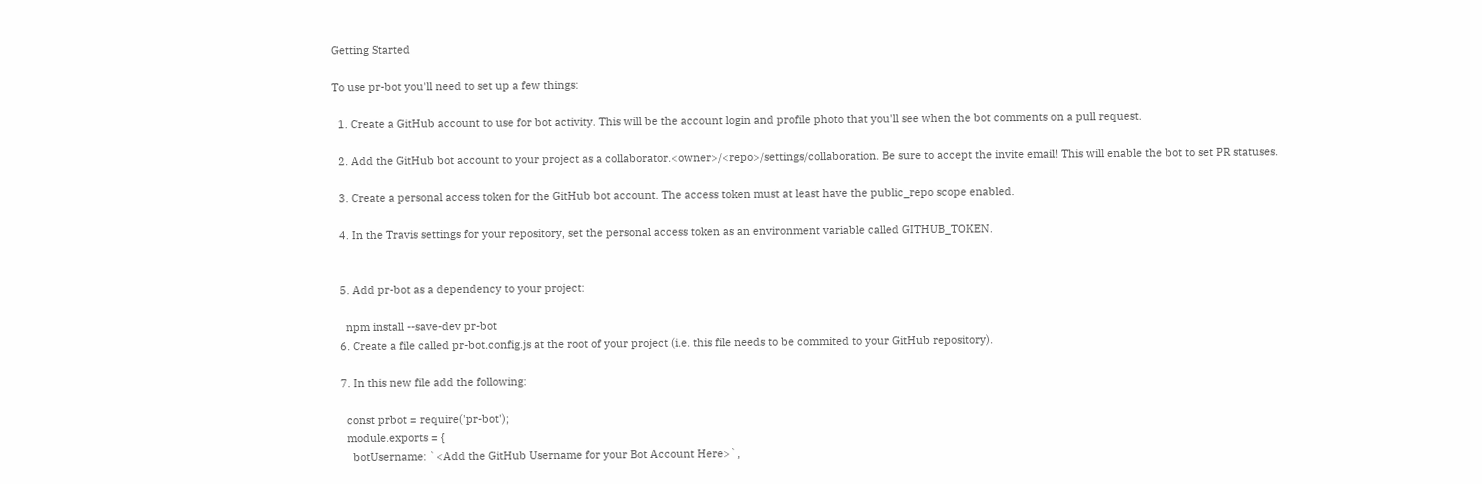Getting Started

To use pr-bot you'll need to set up a few things:

  1. Create a GitHub account to use for bot activity. This will be the account login and profile photo that you'll see when the bot comments on a pull request.

  2. Add the GitHub bot account to your project as a collaborator.<owner>/<repo>/settings/collaboration. Be sure to accept the invite email! This will enable the bot to set PR statuses.

  3. Create a personal access token for the GitHub bot account. The access token must at least have the public_repo scope enabled.

  4. In the Travis settings for your repository, set the personal access token as an environment variable called GITHUB_TOKEN.


  5. Add pr-bot as a dependency to your project:

    npm install --save-dev pr-bot
  6. Create a file called pr-bot.config.js at the root of your project (i.e. this file needs to be commited to your GitHub repository).

  7. In this new file add the following:

    const prbot = require('pr-bot');
    module.exports = {
      botUsername: `<Add the GitHub Username for your Bot Account Here>`,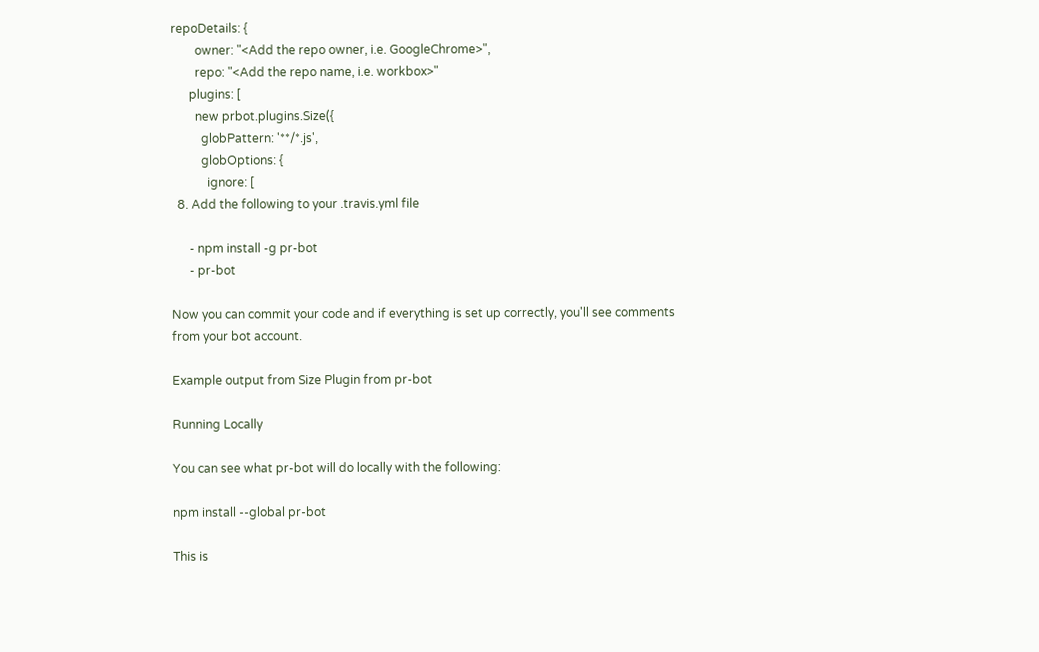repoDetails: {
        owner: "<Add the repo owner, i.e. GoogleChrome>",
        repo: "<Add the repo name, i.e. workbox>"
      plugins: [
        new prbot.plugins.Size({
          globPattern: '**/*.js',
          globOptions: {
            ignore: [
  8. Add the following to your .travis.yml file

      - npm install -g pr-bot
      - pr-bot

Now you can commit your code and if everything is set up correctly, you'll see comments from your bot account.

Example output from Size Plugin from pr-bot

Running Locally

You can see what pr-bot will do locally with the following:

npm install --global pr-bot

This is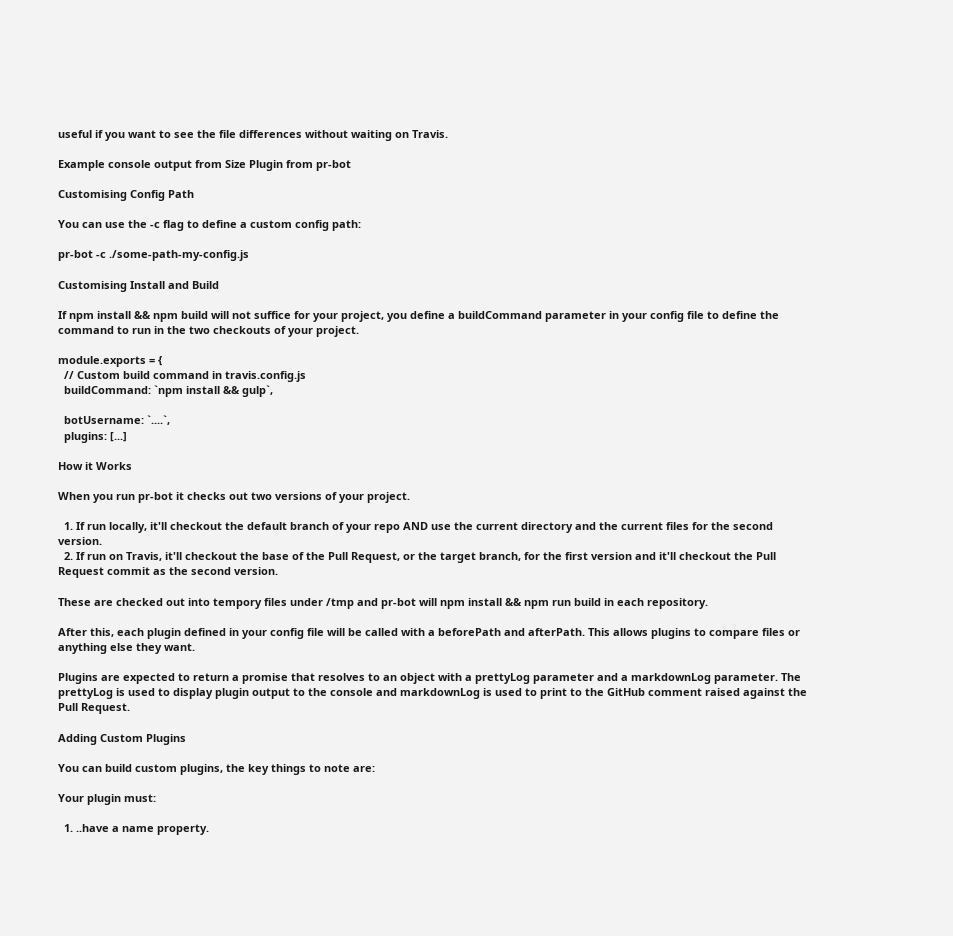useful if you want to see the file differences without waiting on Travis.

Example console output from Size Plugin from pr-bot

Customising Config Path

You can use the -c flag to define a custom config path:

pr-bot -c ./some-path-my-config.js

Customising Install and Build

If npm install && npm build will not suffice for your project, you define a buildCommand parameter in your config file to define the command to run in the two checkouts of your project.

module.exports = {
  // Custom build command in travis.config.js
  buildCommand: `npm install && gulp`,

  botUsername: `....`,
  plugins: [...]

How it Works

When you run pr-bot it checks out two versions of your project.

  1. If run locally, it'll checkout the default branch of your repo AND use the current directory and the current files for the second version.
  2. If run on Travis, it'll checkout the base of the Pull Request, or the target branch, for the first version and it'll checkout the Pull Request commit as the second version.

These are checked out into tempory files under /tmp and pr-bot will npm install && npm run build in each repository.

After this, each plugin defined in your config file will be called with a beforePath and afterPath. This allows plugins to compare files or anything else they want.

Plugins are expected to return a promise that resolves to an object with a prettyLog parameter and a markdownLog parameter. The prettyLog is used to display plugin output to the console and markdownLog is used to print to the GitHub comment raised against the Pull Request.

Adding Custom Plugins

You can build custom plugins, the key things to note are:

Your plugin must:

  1. ..have a name property.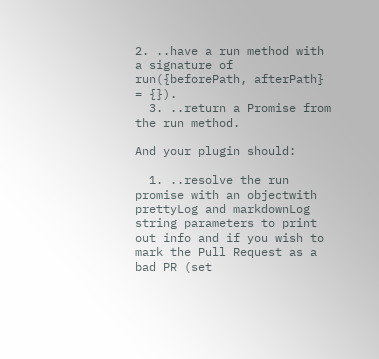2. ..have a run method with a signature of run({beforePath, afterPath} = {}).
  3. ..return a Promise from the run method.

And your plugin should:

  1. ..resolve the run promise with an objectwith prettyLog and markdownLog string parameters to print out info and if you wish to mark the Pull Request as a bad PR (set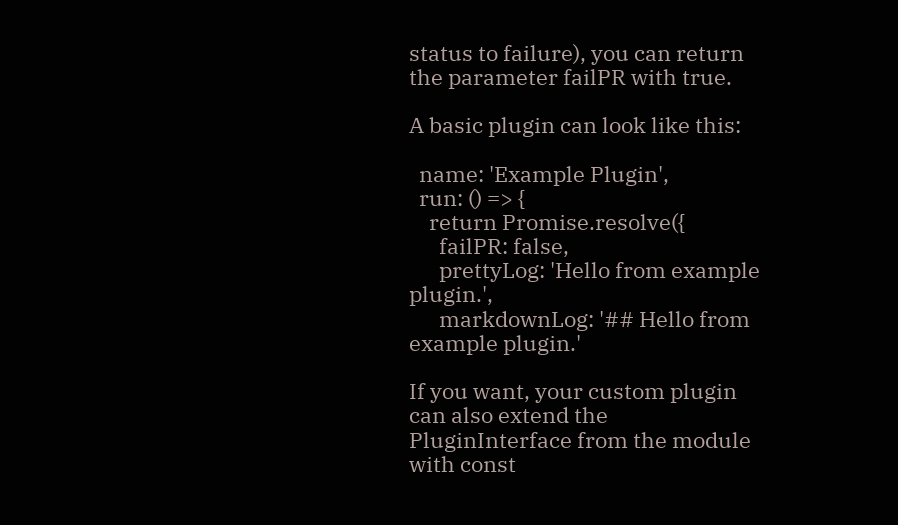status to failure), you can return the parameter failPR with true.

A basic plugin can look like this:

  name: 'Example Plugin',
  run: () => {
    return Promise.resolve({
      failPR: false,
      prettyLog: 'Hello from example plugin.',
      markdownLog: '## Hello from example plugin.'

If you want, your custom plugin can also extend the PluginInterface from the module with const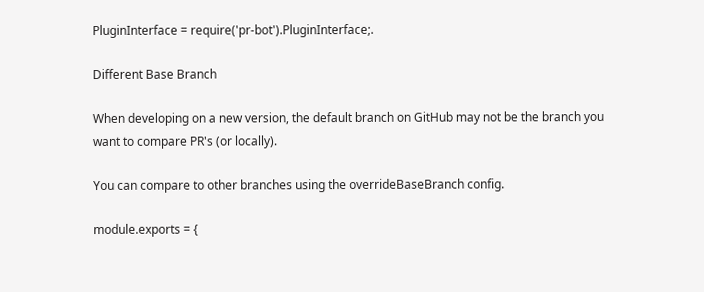PluginInterface = require('pr-bot').PluginInterface;.

Different Base Branch

When developing on a new version, the default branch on GitHub may not be the branch you want to compare PR's (or locally).

You can compare to other branches using the overrideBaseBranch config.

module.exports = {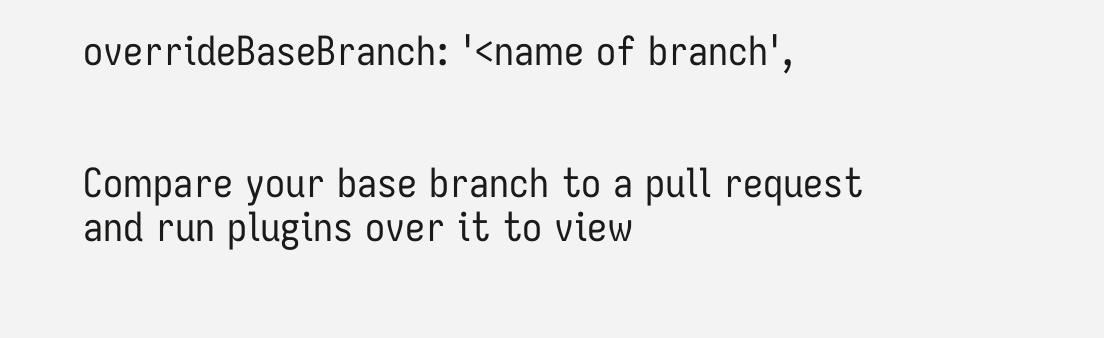overrideBaseBranch: '<name of branch',


Compare your base branch to a pull request and run plugins over it to view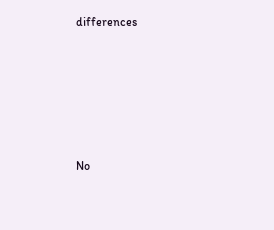differences







No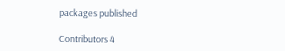packages published

Contributors 4